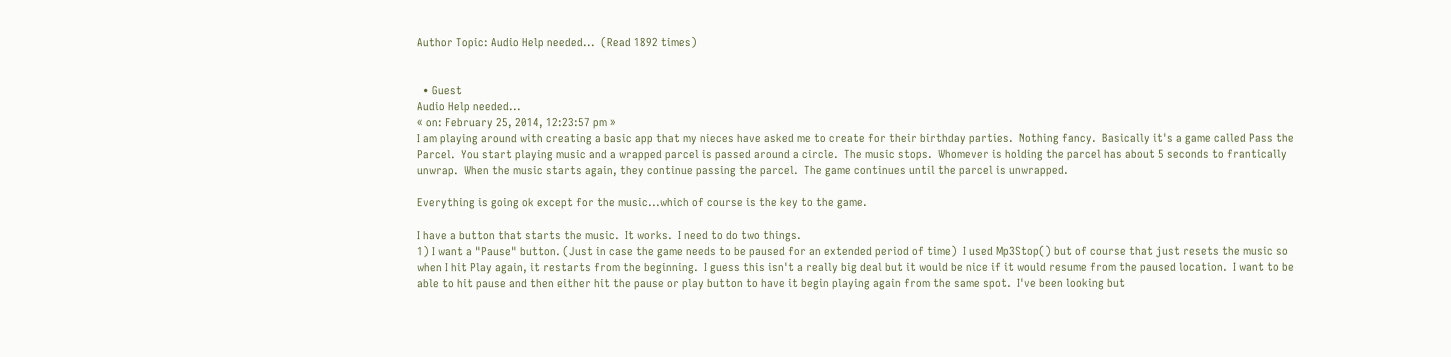Author Topic: Audio Help needed...  (Read 1892 times)


  • Guest
Audio Help needed...
« on: February 25, 2014, 12:23:57 pm »
I am playing around with creating a basic app that my nieces have asked me to create for their birthday parties.  Nothing fancy.  Basically it's a game called Pass the Parcel.  You start playing music and a wrapped parcel is passed around a circle.  The music stops.  Whomever is holding the parcel has about 5 seconds to frantically unwrap.  When the music starts again, they continue passing the parcel.  The game continues until the parcel is unwrapped.

Everything is going ok except for the music...which of course is the key to the game.

I have a button that starts the music.  It works.  I need to do two things.
1) I want a "Pause" button. (Just in case the game needs to be paused for an extended period of time)  I used Mp3Stop() but of course that just resets the music so when I hit Play again, it restarts from the beginning.  I guess this isn't a really big deal but it would be nice if it would resume from the paused location.  I want to be able to hit pause and then either hit the pause or play button to have it begin playing again from the same spot.  I've been looking but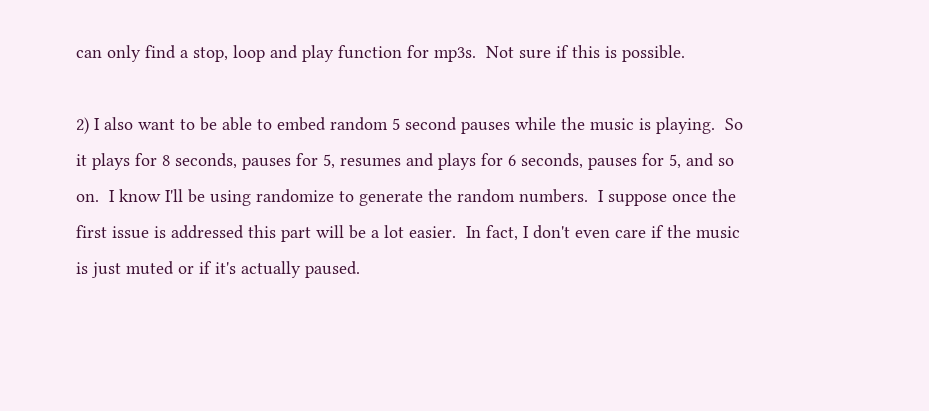can only find a stop, loop and play function for mp3s.  Not sure if this is possible.

2) I also want to be able to embed random 5 second pauses while the music is playing.  So it plays for 8 seconds, pauses for 5, resumes and plays for 6 seconds, pauses for 5, and so on.  I know I'll be using randomize to generate the random numbers.  I suppose once the first issue is addressed this part will be a lot easier.  In fact, I don't even care if the music is just muted or if it's actually paused.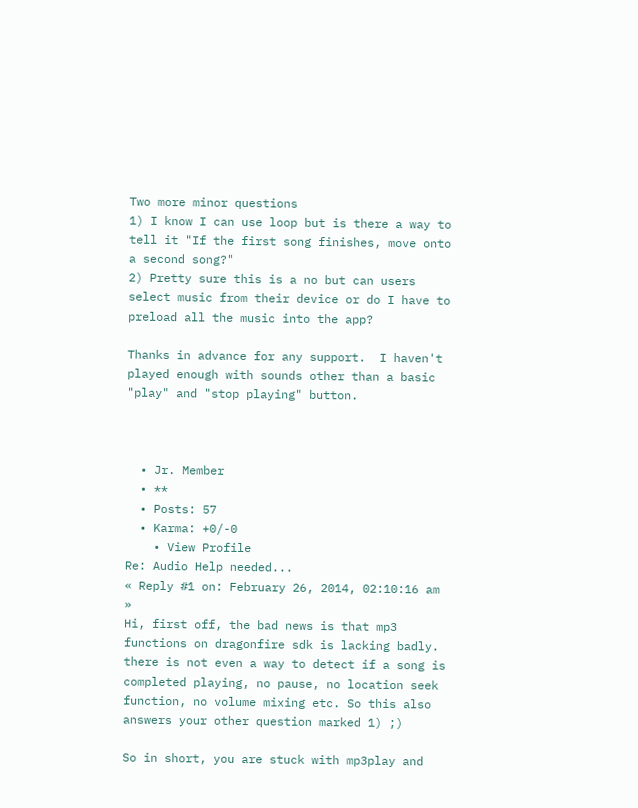Two more minor questions
1) I know I can use loop but is there a way to tell it "If the first song finishes, move onto a second song?"
2) Pretty sure this is a no but can users select music from their device or do I have to preload all the music into the app?

Thanks in advance for any support.  I haven't played enough with sounds other than a basic "play" and "stop playing" button.



  • Jr. Member
  • **
  • Posts: 57
  • Karma: +0/-0
    • View Profile
Re: Audio Help needed...
« Reply #1 on: February 26, 2014, 02:10:16 am »
Hi, first off, the bad news is that mp3 functions on dragonfire sdk is lacking badly. there is not even a way to detect if a song is completed playing, no pause, no location seek function, no volume mixing etc. So this also answers your other question marked 1) ;)

So in short, you are stuck with mp3play and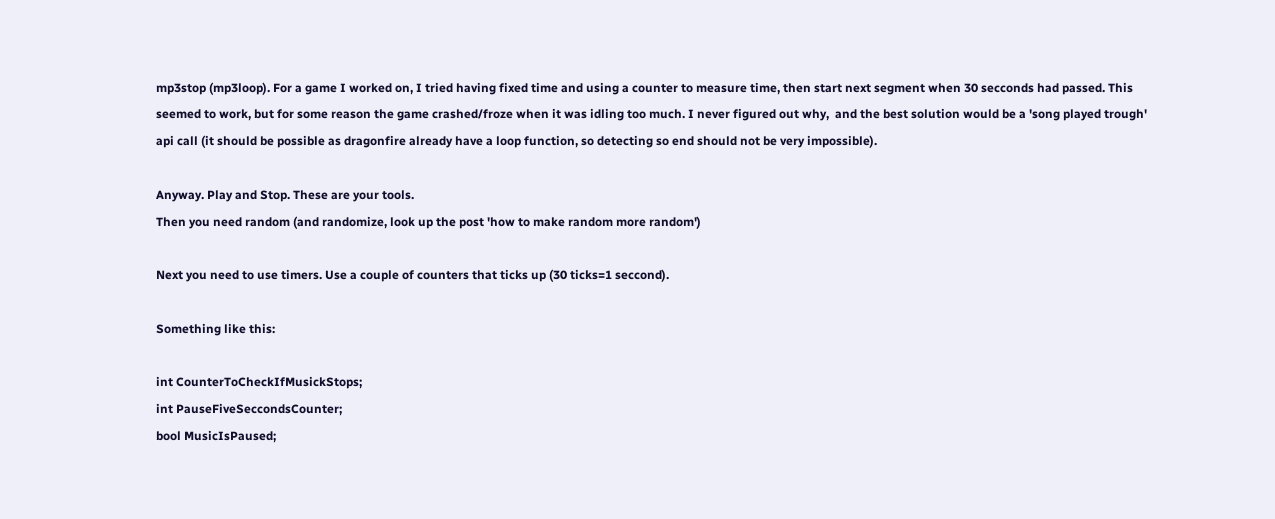mp3stop (mp3loop). For a game I worked on, I tried having fixed time and using a counter to measure time, then start next segment when 30 secconds had passed. This seemed to work, but for some reason the game crashed/froze when it was idling too much. I never figured out why,  and the best solution would be a 'song played trough' api call (it should be possible as dragonfire already have a loop function, so detecting so end should not be very impossible).

Anyway. Play and Stop. These are your tools.
Then you need random (and randomize, look up the post 'how to make random more random')

Next you need to use timers. Use a couple of counters that ticks up (30 ticks=1 seccond).

Something like this:

int CounterToCheckIfMusickStops;
int PauseFiveSeccondsCounter;
bool MusicIsPaused;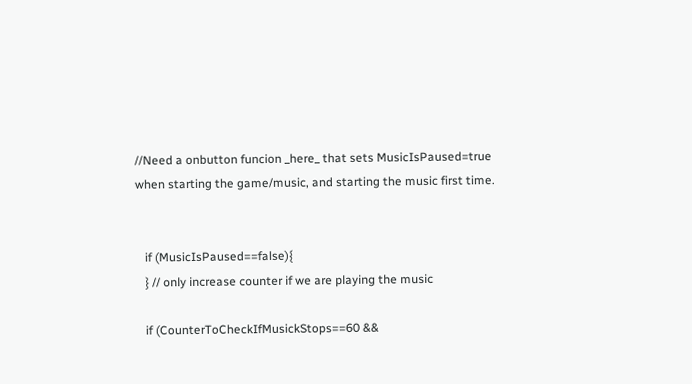//Need a onbutton funcion _here_ that sets MusicIsPaused=true when starting the game/music, and starting the music first time.


   if (MusicIsPaused==false){
   } // only increase counter if we are playing the music

   if (CounterToCheckIfMusickStops==60 &&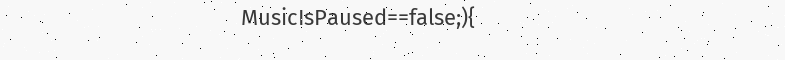MusicIsPaused==false;){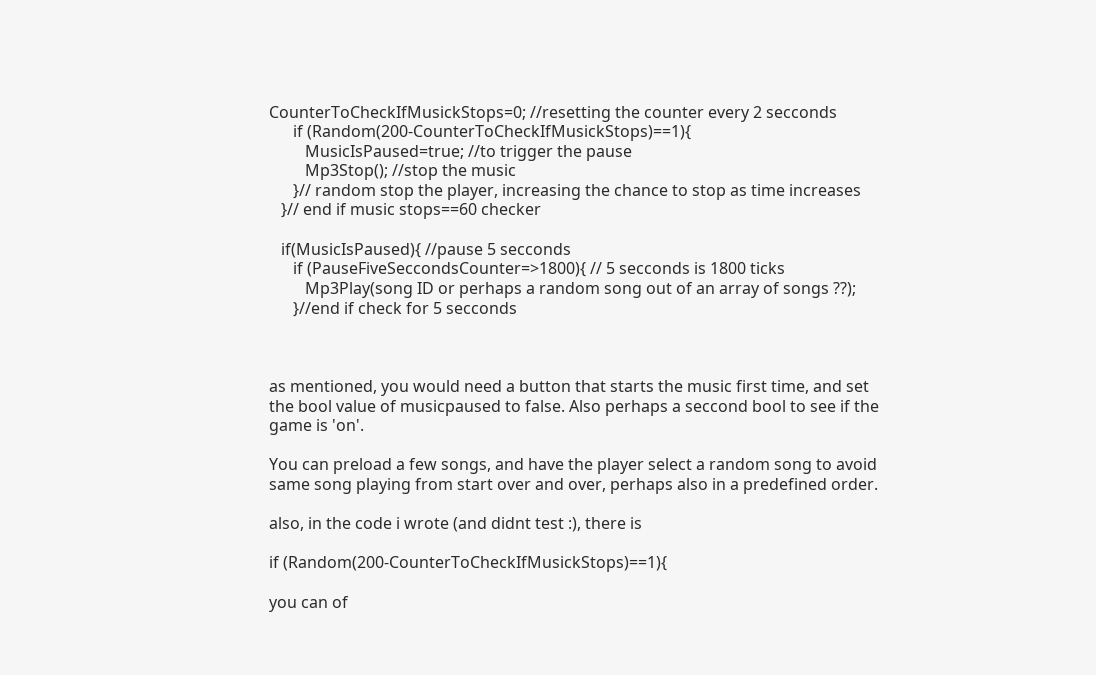CounterToCheckIfMusickStops=0; //resetting the counter every 2 secconds
      if (Random(200-CounterToCheckIfMusickStops)==1){
         MusicIsPaused=true; //to trigger the pause
         Mp3Stop(); //stop the music
      }// random stop the player, increasing the chance to stop as time increases
   }// end if music stops==60 checker

   if(MusicIsPaused){ //pause 5 secconds
      if (PauseFiveSeccondsCounter=>1800){ // 5 secconds is 1800 ticks
         Mp3Play(song ID or perhaps a random song out of an array of songs ??);
      }//end if check for 5 secconds



as mentioned, you would need a button that starts the music first time, and set the bool value of musicpaused to false. Also perhaps a seccond bool to see if the game is 'on'.

You can preload a few songs, and have the player select a random song to avoid same song playing from start over and over, perhaps also in a predefined order.

also, in the code i wrote (and didnt test :), there is

if (Random(200-CounterToCheckIfMusickStops)==1){

you can of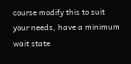course modify this to suit your needs, have a minimum wait state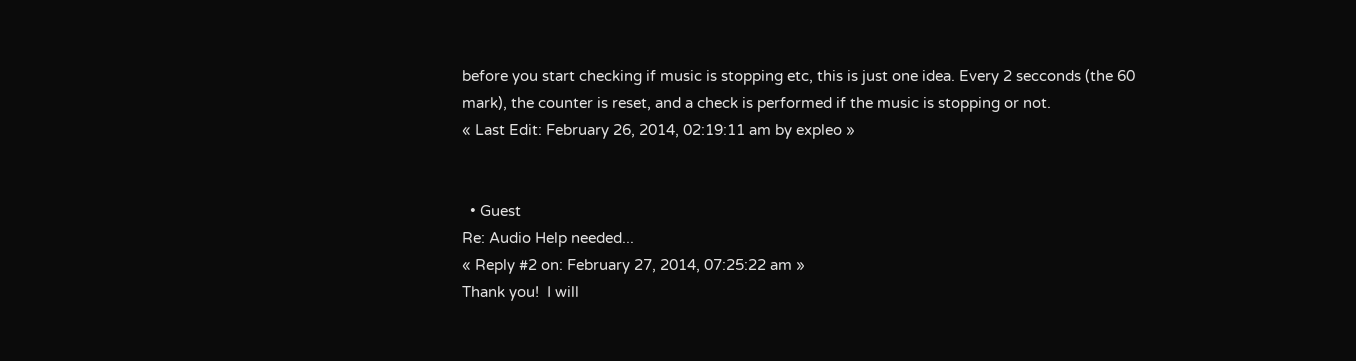before you start checking if music is stopping etc, this is just one idea. Every 2 secconds (the 60 mark), the counter is reset, and a check is performed if the music is stopping or not.
« Last Edit: February 26, 2014, 02:19:11 am by expleo »


  • Guest
Re: Audio Help needed...
« Reply #2 on: February 27, 2014, 07:25:22 am »
Thank you!  I will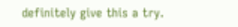definitely give this a try.